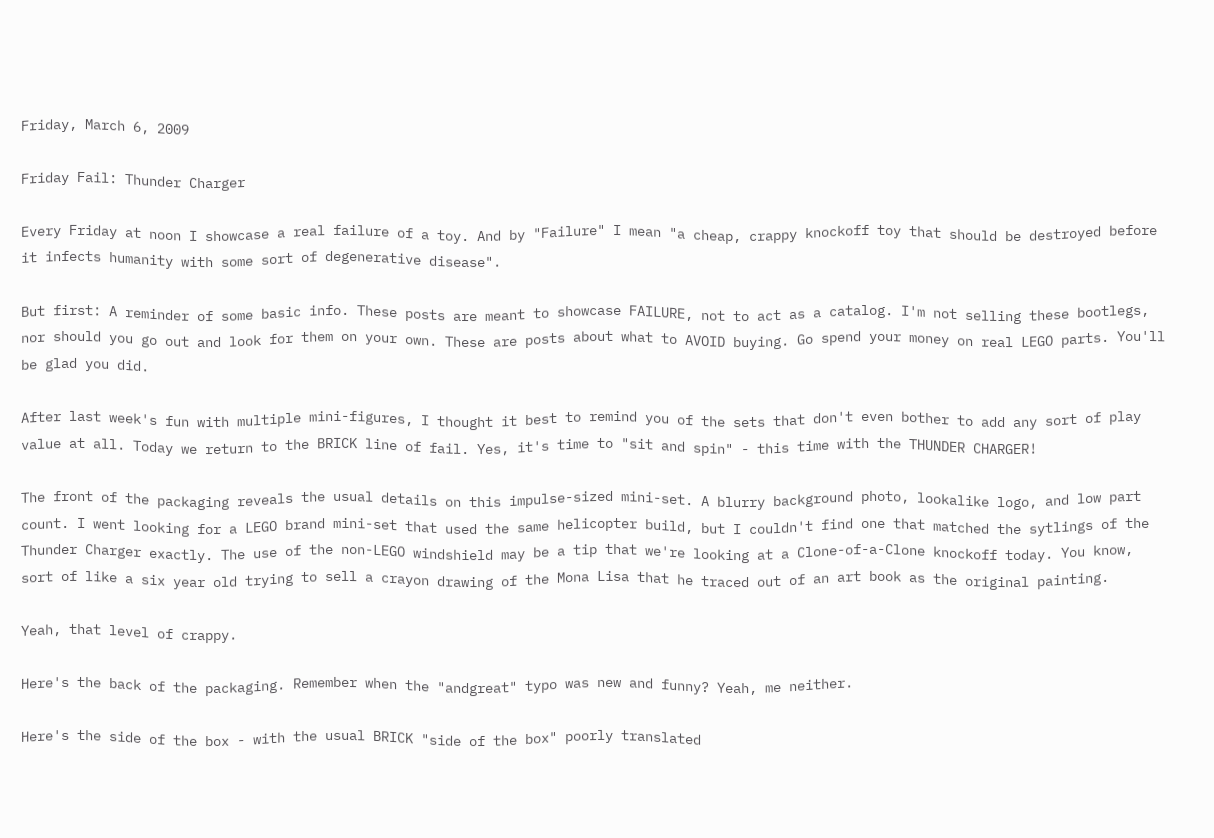Friday, March 6, 2009

Friday Fail: Thunder Charger

Every Friday at noon I showcase a real failure of a toy. And by "Failure" I mean "a cheap, crappy knockoff toy that should be destroyed before it infects humanity with some sort of degenerative disease".

But first: A reminder of some basic info. These posts are meant to showcase FAILURE, not to act as a catalog. I'm not selling these bootlegs, nor should you go out and look for them on your own. These are posts about what to AVOID buying. Go spend your money on real LEGO parts. You'll be glad you did.

After last week's fun with multiple mini-figures, I thought it best to remind you of the sets that don't even bother to add any sort of play value at all. Today we return to the BRICK line of fail. Yes, it's time to "sit and spin" - this time with the THUNDER CHARGER!

The front of the packaging reveals the usual details on this impulse-sized mini-set. A blurry background photo, lookalike logo, and low part count. I went looking for a LEGO brand mini-set that used the same helicopter build, but I couldn't find one that matched the sytlings of the Thunder Charger exactly. The use of the non-LEGO windshield may be a tip that we're looking at a Clone-of-a-Clone knockoff today. You know, sort of like a six year old trying to sell a crayon drawing of the Mona Lisa that he traced out of an art book as the original painting.

Yeah, that level of crappy.

Here's the back of the packaging. Remember when the "andgreat" typo was new and funny? Yeah, me neither.

Here's the side of the box - with the usual BRICK "side of the box" poorly translated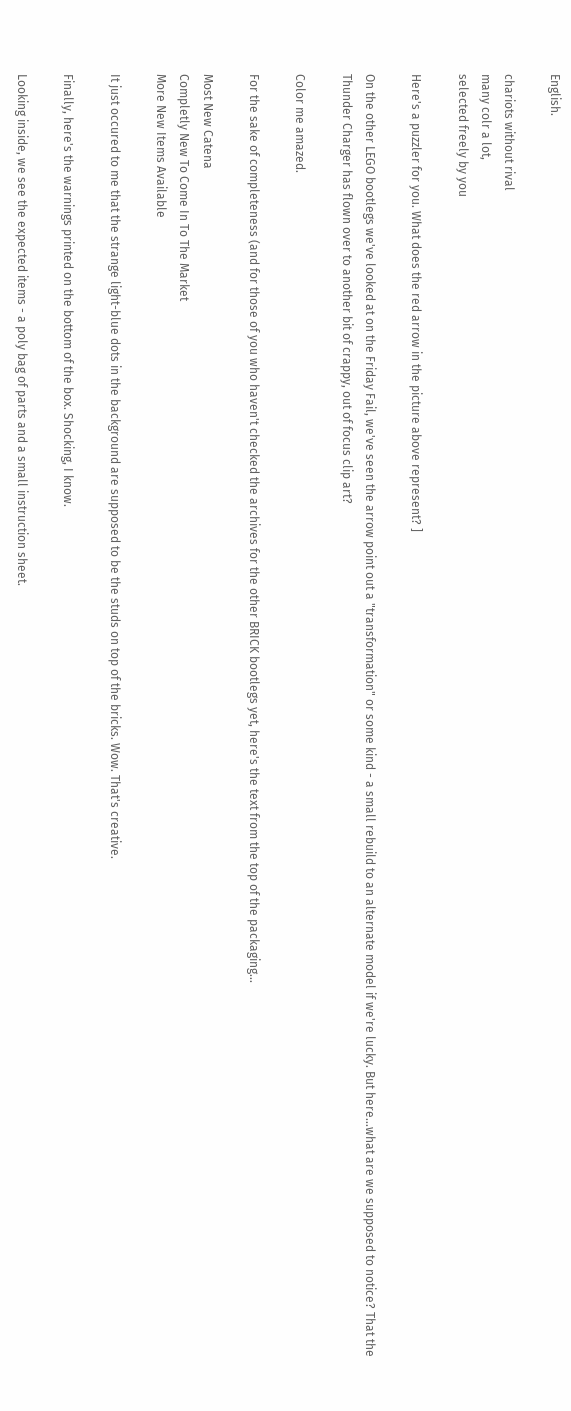English.

chariots without rival
many colr a lot,
selected freely by you

Here's a puzzler for you. What does the red arrow in the picture above represent? ]

On the other LEGO bootlegs we've looked at on the Friday Fail, we've seen the arrow point out a "transformation" or some kind - a small rebuild to an alternate model if we're lucky. But here...what are we supposed to notice? That the Thunder Charger has flown over to another bit of crappy, out of focus clip art?

Color me amazed.

For the sake of completeness (and for those of you who haven't checked the archives for the other BRICK bootlegs yet, here's the text from the top of the packaging...

Most New Catena
Completly New To Come In To The Market
More New Items Available

It just occured to me that the strange light-blue dots in the background are supposed to be the studs on top of the bricks. Wow. That's creative.

Finally, here's the warnings printed on the bottom of the box. Shocking, I know.

Looking inside, we see the expected items - a poly bag of parts and a small instruction sheet.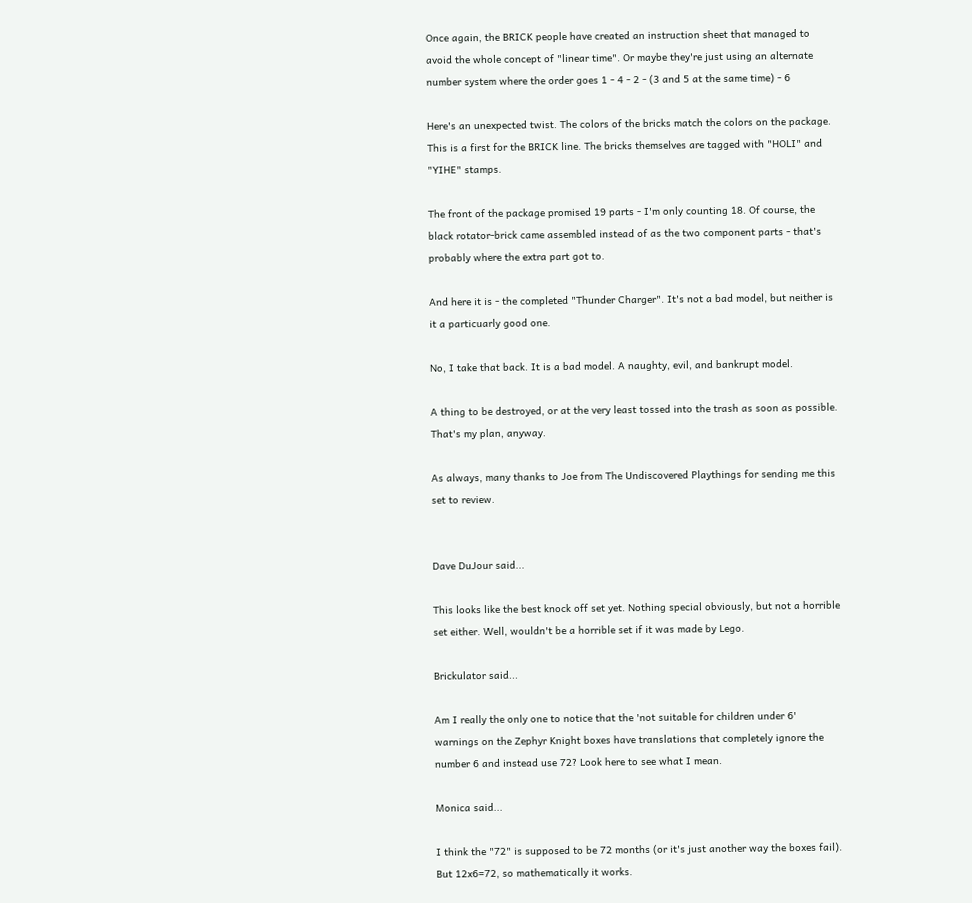Once again, the BRICK people have created an instruction sheet that managed to avoid the whole concept of "linear time". Or maybe they're just using an alternate number system where the order goes 1 - 4 - 2 - (3 and 5 at the same time) - 6

Here's an unexpected twist. The colors of the bricks match the colors on the package. This is a first for the BRICK line. The bricks themselves are tagged with "HOLI" and "YIHE" stamps.

The front of the package promised 19 parts - I'm only counting 18. Of course, the black rotator-brick came assembled instead of as the two component parts - that's probably where the extra part got to.

And here it is - the completed "Thunder Charger". It's not a bad model, but neither is it a particuarly good one.

No, I take that back. It is a bad model. A naughty, evil, and bankrupt model.

A thing to be destroyed, or at the very least tossed into the trash as soon as possible. That's my plan, anyway.

As always, many thanks to Joe from The Undiscovered Playthings for sending me this set to review.


Dave DuJour said...

This looks like the best knock off set yet. Nothing special obviously, but not a horrible set either. Well, wouldn't be a horrible set if it was made by Lego.

Brickulator said...

Am I really the only one to notice that the 'not suitable for children under 6' warnings on the Zephyr Knight boxes have translations that completely ignore the number 6 and instead use 72? Look here to see what I mean.

Monica said...

I think the "72" is supposed to be 72 months (or it's just another way the boxes fail). But 12x6=72, so mathematically it works.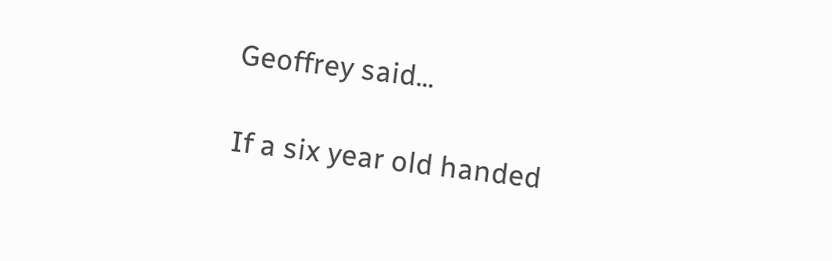Geoffrey said...

If a six year old handed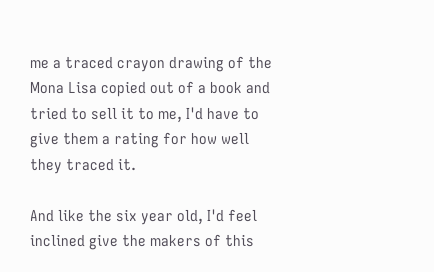me a traced crayon drawing of the Mona Lisa copied out of a book and tried to sell it to me, I'd have to give them a rating for how well they traced it.

And like the six year old, I'd feel inclined give the makers of this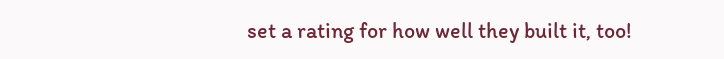set a rating for how well they built it, too!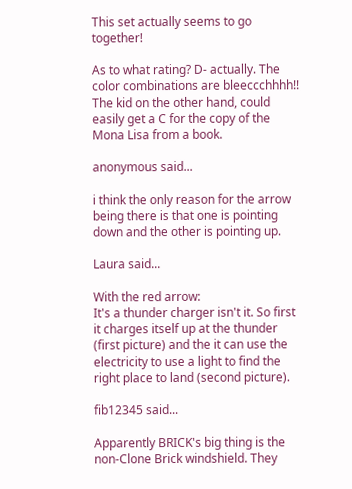This set actually seems to go together!

As to what rating? D- actually. The color combinations are bleeccchhhh!! The kid on the other hand, could easily get a C for the copy of the Mona Lisa from a book.

anonymous said...

i think the only reason for the arrow being there is that one is pointing down and the other is pointing up.

Laura said...

With the red arrow:
It's a thunder charger isn't it. So first it charges itself up at the thunder (first picture) and the it can use the electricity to use a light to find the right place to land (second picture).

fib12345 said...

Apparently BRICK's big thing is the non-Clone Brick windshield. They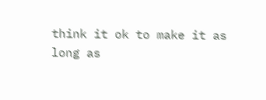think it ok to make it as long as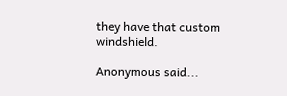they have that custom windshield.

Anonymous said...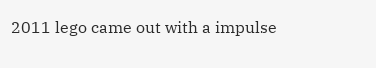2011 lego came out with a impulse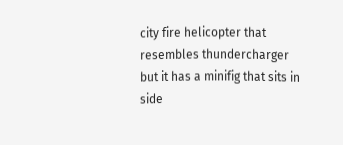city fire helicopter that resembles thundercharger but it has a minifig that sits in side